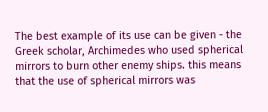The best example of its use can be given - the Greek scholar, Archimedes who used spherical mirrors to burn other enemy ships. this means that the use of spherical mirrors was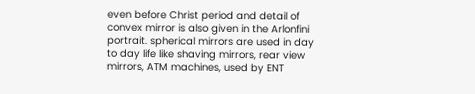even before Christ period and detail of convex mirror is also given in the Arlonfini portrait. spherical mirrors are used in day to day life like shaving mirrors, rear view mirrors, ATM machines, used by ENT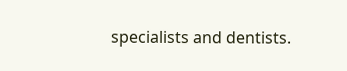specialists and dentists.